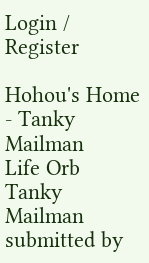Login / Register

Hohou's Home - Tanky Mailman
Life Orb
Tanky Mailman
submitted by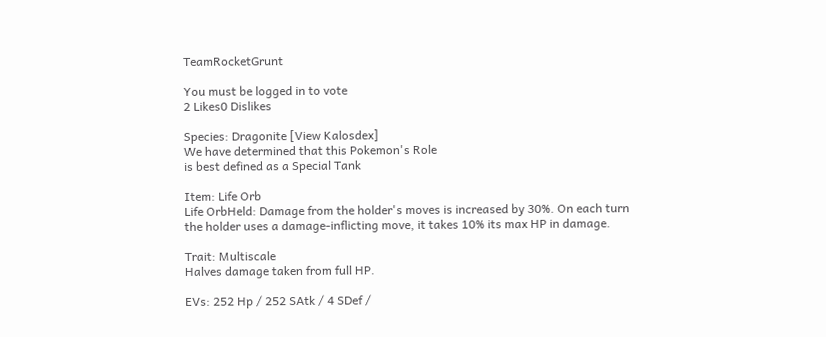TeamRocketGrunt

You must be logged in to vote
2 Likes0 Dislikes

Species: Dragonite [View Kalosdex]
We have determined that this Pokemon's Role
is best defined as a Special Tank

Item: Life Orb
Life OrbHeld: Damage from the holder's moves is increased by 30%. On each turn the holder uses a damage-inflicting move, it takes 10% its max HP in damage.

Trait: Multiscale
Halves damage taken from full HP.

EVs: 252 Hp / 252 SAtk / 4 SDef /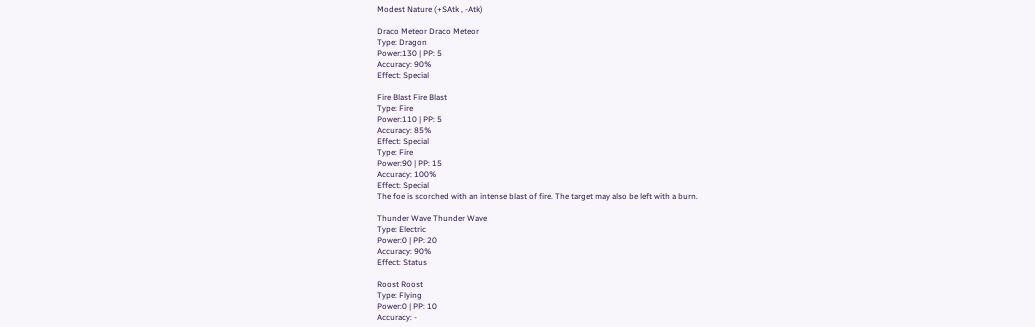Modest Nature (+SAtk , -Atk)

Draco Meteor Draco Meteor
Type: Dragon
Power:130 | PP: 5
Accuracy: 90%
Effect: Special

Fire Blast Fire Blast
Type: Fire
Power:110 | PP: 5
Accuracy: 85%
Effect: Special
Type: Fire
Power:90 | PP: 15
Accuracy: 100%
Effect: Special
The foe is scorched with an intense blast of fire. The target may also be left with a burn.

Thunder Wave Thunder Wave
Type: Electric
Power:0 | PP: 20
Accuracy: 90%
Effect: Status

Roost Roost
Type: Flying
Power:0 | PP: 10
Accuracy: -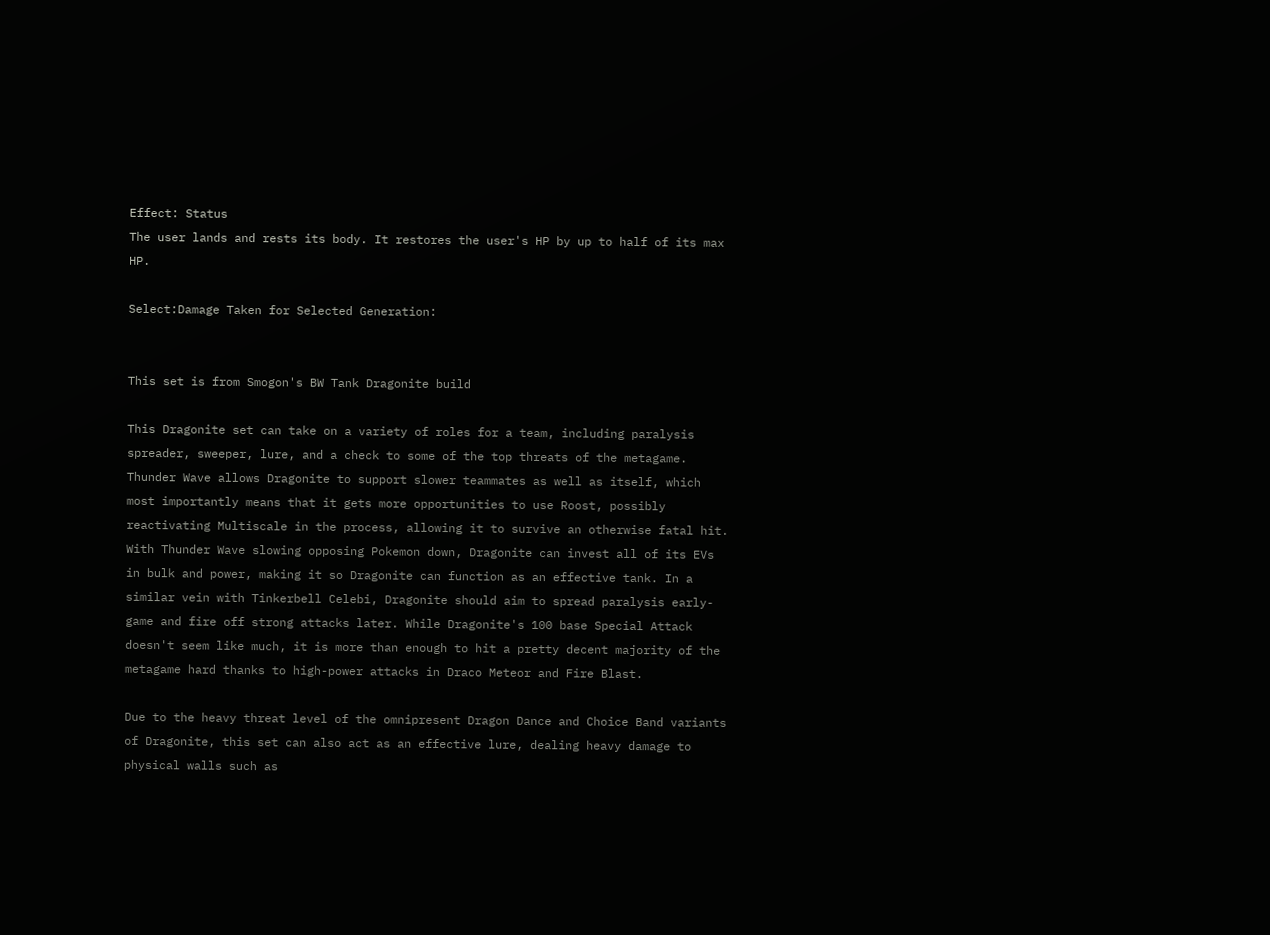Effect: Status
The user lands and rests its body. It restores the user's HP by up to half of its max HP.

Select:Damage Taken for Selected Generation:


This set is from Smogon's BW Tank Dragonite build

This Dragonite set can take on a variety of roles for a team, including paralysis spreader, sweeper, lure, and a check to some of the top threats of the metagame. Thunder Wave allows Dragonite to support slower teammates as well as itself, which most importantly means that it gets more opportunities to use Roost, possibly reactivating Multiscale in the process, allowing it to survive an otherwise fatal hit. With Thunder Wave slowing opposing Pokemon down, Dragonite can invest all of its EVs in bulk and power, making it so Dragonite can function as an effective tank. In a similar vein with Tinkerbell Celebi, Dragonite should aim to spread paralysis early-game and fire off strong attacks later. While Dragonite's 100 base Special Attack doesn't seem like much, it is more than enough to hit a pretty decent majority of the metagame hard thanks to high-power attacks in Draco Meteor and Fire Blast.

Due to the heavy threat level of the omnipresent Dragon Dance and Choice Band variants of Dragonite, this set can also act as an effective lure, dealing heavy damage to physical walls such as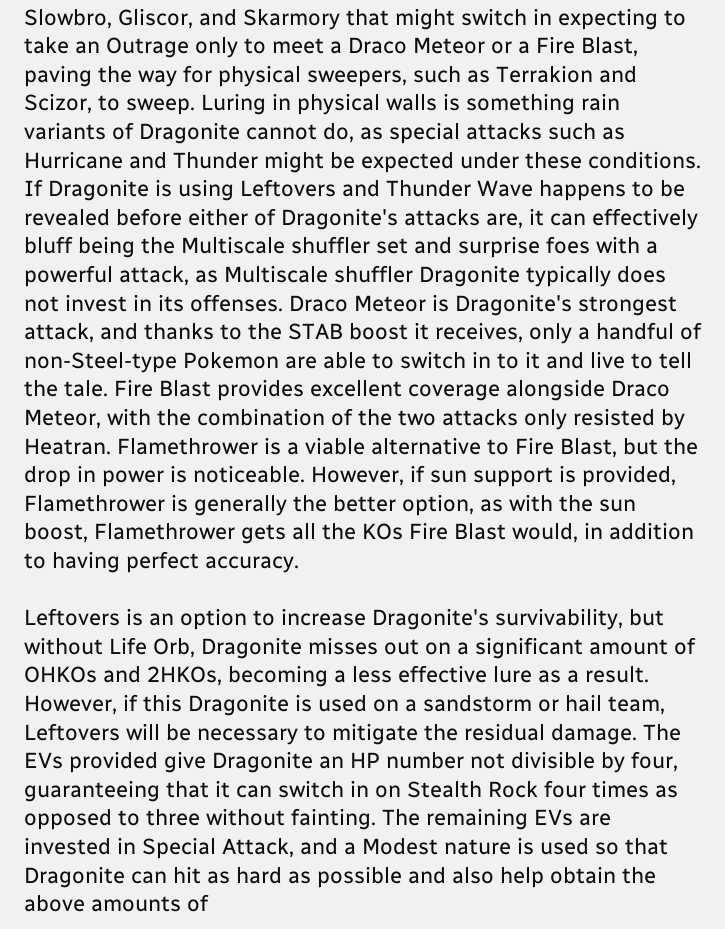Slowbro, Gliscor, and Skarmory that might switch in expecting to take an Outrage only to meet a Draco Meteor or a Fire Blast, paving the way for physical sweepers, such as Terrakion and Scizor, to sweep. Luring in physical walls is something rain variants of Dragonite cannot do, as special attacks such as Hurricane and Thunder might be expected under these conditions. If Dragonite is using Leftovers and Thunder Wave happens to be revealed before either of Dragonite's attacks are, it can effectively bluff being the Multiscale shuffler set and surprise foes with a powerful attack, as Multiscale shuffler Dragonite typically does not invest in its offenses. Draco Meteor is Dragonite's strongest attack, and thanks to the STAB boost it receives, only a handful of non-Steel-type Pokemon are able to switch in to it and live to tell the tale. Fire Blast provides excellent coverage alongside Draco Meteor, with the combination of the two attacks only resisted by Heatran. Flamethrower is a viable alternative to Fire Blast, but the drop in power is noticeable. However, if sun support is provided, Flamethrower is generally the better option, as with the sun boost, Flamethrower gets all the KOs Fire Blast would, in addition to having perfect accuracy.

Leftovers is an option to increase Dragonite's survivability, but without Life Orb, Dragonite misses out on a significant amount of OHKOs and 2HKOs, becoming a less effective lure as a result. However, if this Dragonite is used on a sandstorm or hail team, Leftovers will be necessary to mitigate the residual damage. The EVs provided give Dragonite an HP number not divisible by four, guaranteeing that it can switch in on Stealth Rock four times as opposed to three without fainting. The remaining EVs are invested in Special Attack, and a Modest nature is used so that Dragonite can hit as hard as possible and also help obtain the above amounts of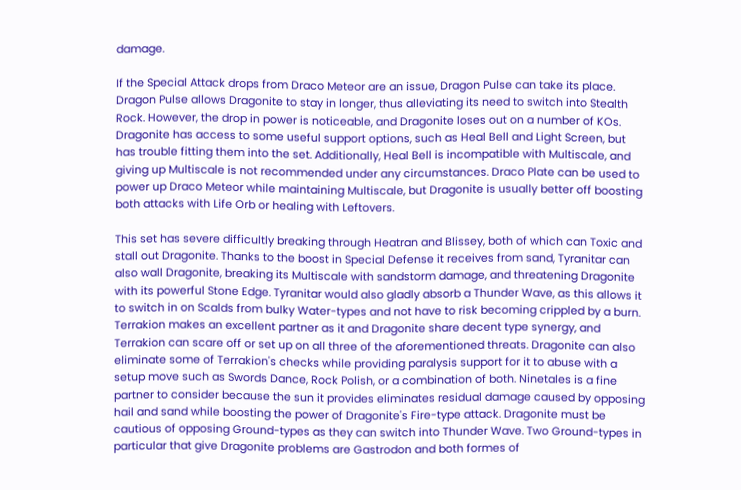damage.

If the Special Attack drops from Draco Meteor are an issue, Dragon Pulse can take its place. Dragon Pulse allows Dragonite to stay in longer, thus alleviating its need to switch into Stealth Rock. However, the drop in power is noticeable, and Dragonite loses out on a number of KOs. Dragonite has access to some useful support options, such as Heal Bell and Light Screen, but has trouble fitting them into the set. Additionally, Heal Bell is incompatible with Multiscale, and giving up Multiscale is not recommended under any circumstances. Draco Plate can be used to power up Draco Meteor while maintaining Multiscale, but Dragonite is usually better off boosting both attacks with Life Orb or healing with Leftovers.

This set has severe difficultly breaking through Heatran and Blissey, both of which can Toxic and stall out Dragonite. Thanks to the boost in Special Defense it receives from sand, Tyranitar can also wall Dragonite, breaking its Multiscale with sandstorm damage, and threatening Dragonite with its powerful Stone Edge. Tyranitar would also gladly absorb a Thunder Wave, as this allows it to switch in on Scalds from bulky Water-types and not have to risk becoming crippled by a burn. Terrakion makes an excellent partner as it and Dragonite share decent type synergy, and Terrakion can scare off or set up on all three of the aforementioned threats. Dragonite can also eliminate some of Terrakion's checks while providing paralysis support for it to abuse with a setup move such as Swords Dance, Rock Polish, or a combination of both. Ninetales is a fine partner to consider because the sun it provides eliminates residual damage caused by opposing hail and sand while boosting the power of Dragonite's Fire-type attack. Dragonite must be cautious of opposing Ground-types as they can switch into Thunder Wave. Two Ground-types in particular that give Dragonite problems are Gastrodon and both formes of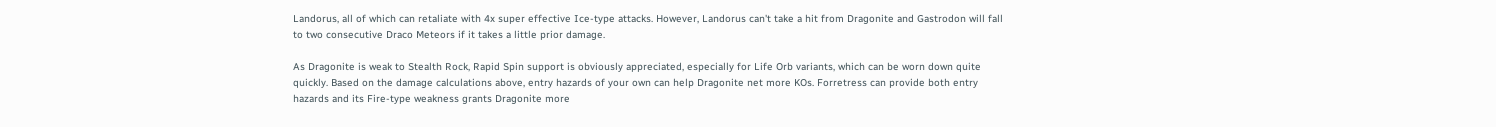Landorus, all of which can retaliate with 4x super effective Ice-type attacks. However, Landorus can't take a hit from Dragonite and Gastrodon will fall to two consecutive Draco Meteors if it takes a little prior damage.

As Dragonite is weak to Stealth Rock, Rapid Spin support is obviously appreciated, especially for Life Orb variants, which can be worn down quite quickly. Based on the damage calculations above, entry hazards of your own can help Dragonite net more KOs. Forretress can provide both entry hazards and its Fire-type weakness grants Dragonite more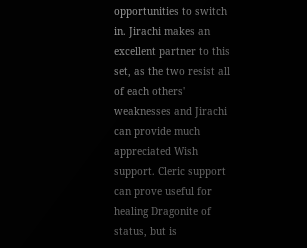opportunities to switch in. Jirachi makes an excellent partner to this set, as the two resist all of each others' weaknesses and Jirachi can provide much appreciated Wish support. Cleric support can prove useful for healing Dragonite of status, but is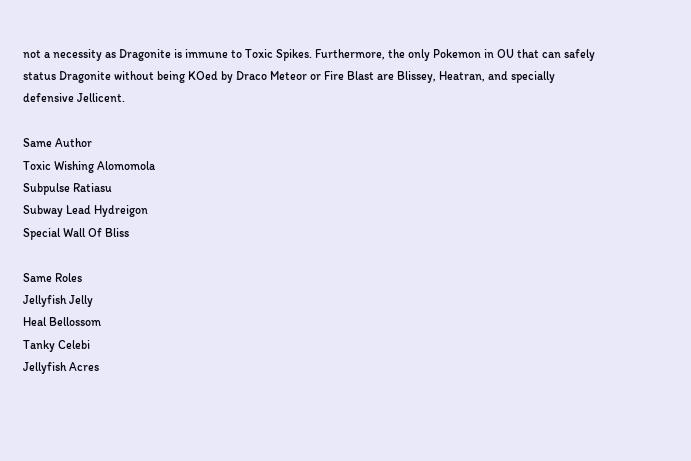not a necessity as Dragonite is immune to Toxic Spikes. Furthermore, the only Pokemon in OU that can safely status Dragonite without being KOed by Draco Meteor or Fire Blast are Blissey, Heatran, and specially defensive Jellicent.

Same Author
Toxic Wishing Alomomola
Subpulse Ratiasu
Subway Lead Hydreigon
Special Wall Of Bliss

Same Roles
Jellyfish Jelly
Heal Bellossom
Tanky Celebi
Jellyfish Acres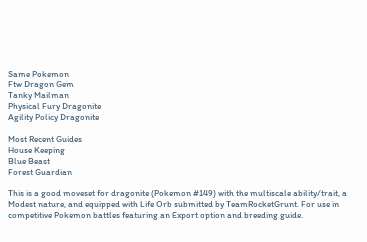Same Pokemon
Ftw Dragon Gem
Tanky Mailman
Physical Fury Dragonite
Agility Policy Dragonite

Most Recent Guides
House Keeping
Blue Beast
Forest Guardian

This is a good moveset for dragonite (Pokemon #149) with the multiscale ability/trait, a Modest nature, and equipped with Life Orb submitted by TeamRocketGrunt. For use in competitive Pokemon battles featuring an Export option and breeding guide.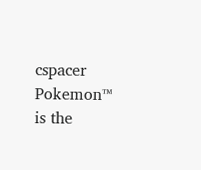cspacer Pokemon™ is the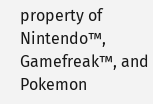property of Nintendo™, Gamefreak™, and Pokemon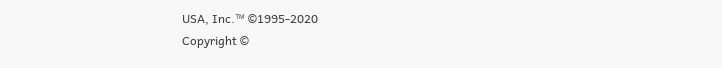USA, Inc.™ ©1995-2020
Copyright ©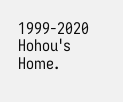1999-2020 Hohou's Home.